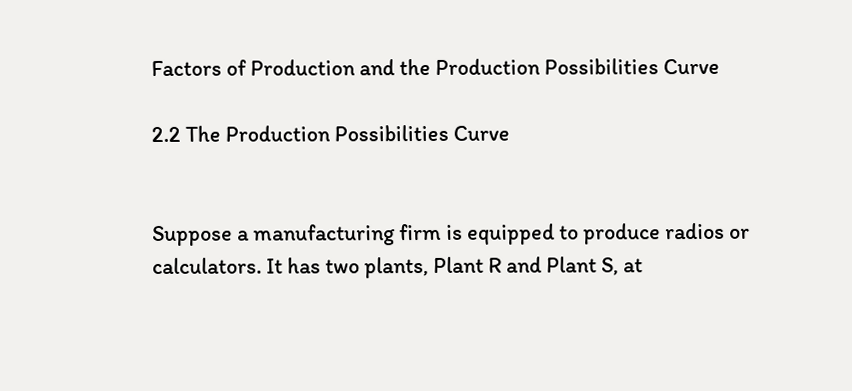Factors of Production and the Production Possibilities Curve

2.2 The Production Possibilities Curve


Suppose a manufacturing firm is equipped to produce radios or calculators. It has two plants, Plant R and Plant S, at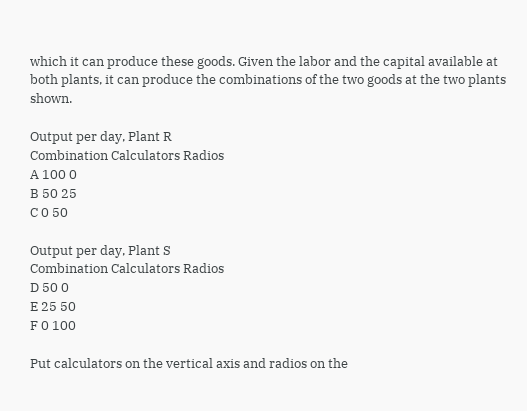which it can produce these goods. Given the labor and the capital available at both plants, it can produce the combinations of the two goods at the two plants shown.

Output per day, Plant R
Combination Calculators Radios
A 100 0
B 50 25
C 0 50

Output per day, Plant S
Combination Calculators Radios
D 50 0
E 25 50
F 0 100

Put calculators on the vertical axis and radios on the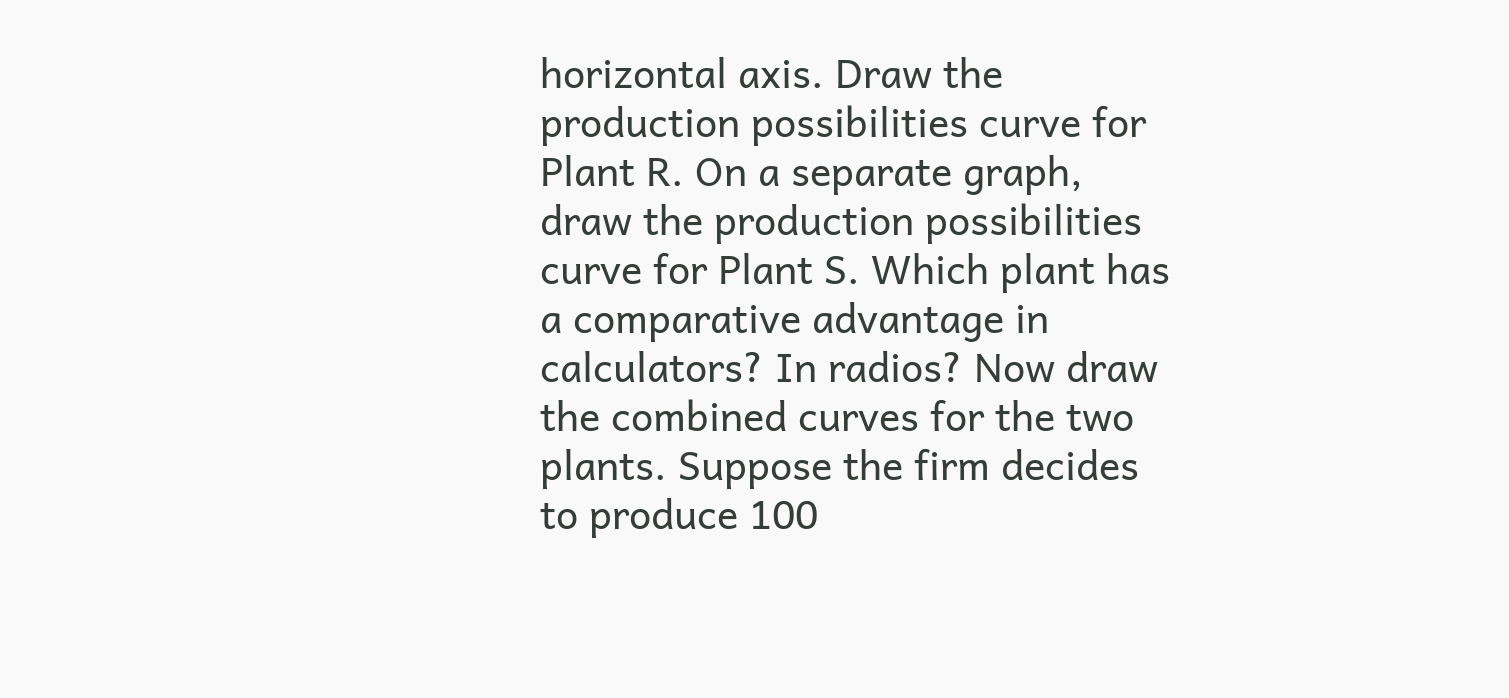horizontal axis. Draw the production possibilities curve for Plant R. On a separate graph, draw the production possibilities curve for Plant S. Which plant has a comparative advantage in calculators? In radios? Now draw the combined curves for the two plants. Suppose the firm decides to produce 100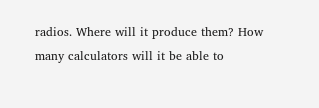radios. Where will it produce them? How many calculators will it be able to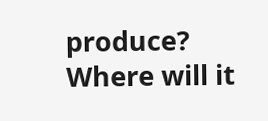produce? Where will it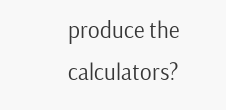produce the calculators?